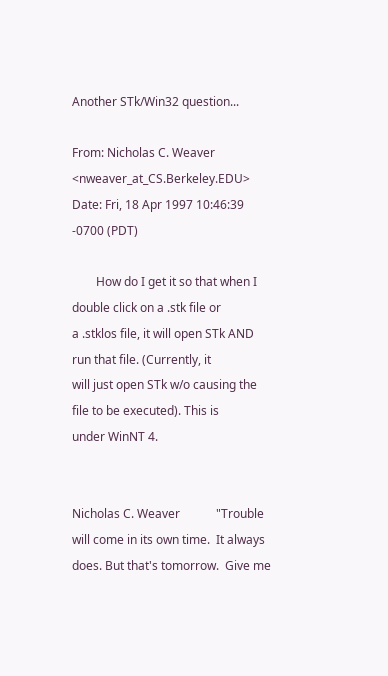Another STk/Win32 question...

From: Nicholas C. Weaver <nweaver_at_CS.Berkeley.EDU>
Date: Fri, 18 Apr 1997 10:46:39 -0700 (PDT)

        How do I get it so that when I double click on a .stk file or
a .stklos file, it will open STk AND run that file. (Currently, it
will just open STk w/o causing the file to be executed). This is
under WinNT 4.


Nicholas C. Weaver            "Trouble will come in its own time.  It always                  does. But that's tomorrow.  Give me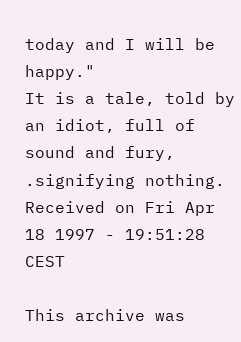today and I will be happy."
It is a tale, told by an idiot, full of sound and fury, .signifying nothing.
Received on Fri Apr 18 1997 - 19:51:28 CEST

This archive was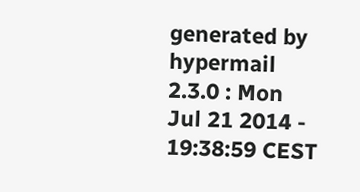generated by hypermail 2.3.0 : Mon Jul 21 2014 - 19:38:59 CEST